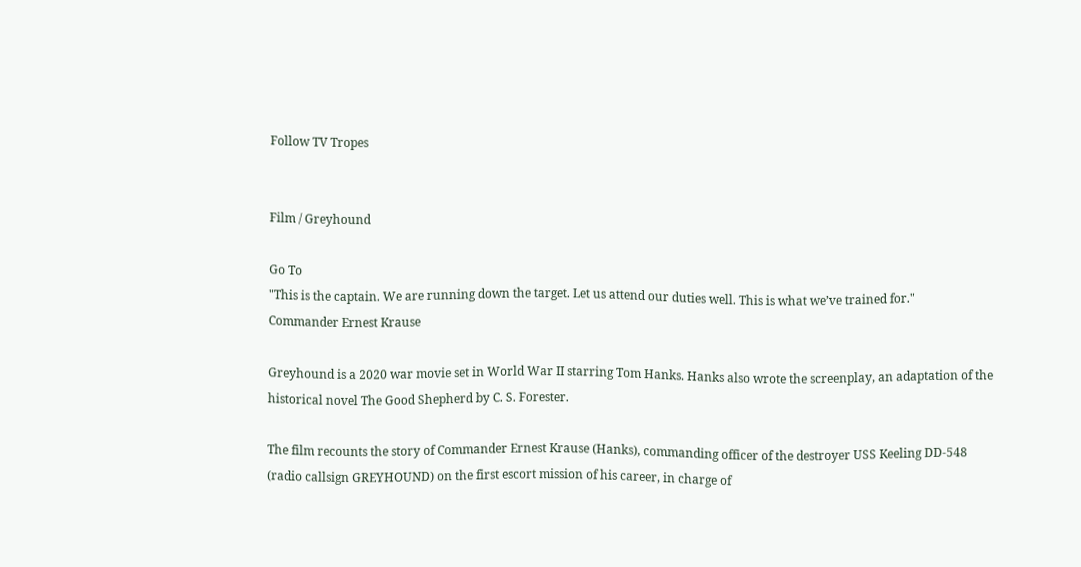Follow TV Tropes


Film / Greyhound

Go To
"This is the captain. We are running down the target. Let us attend our duties well. This is what we’ve trained for."
Commander Ernest Krause

Greyhound is a 2020 war movie set in World War II starring Tom Hanks. Hanks also wrote the screenplay, an adaptation of the historical novel The Good Shepherd by C. S. Forester.

The film recounts the story of Commander Ernest Krause (Hanks), commanding officer of the destroyer USS Keeling DD-548 (radio callsign GREYHOUND) on the first escort mission of his career, in charge of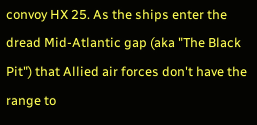convoy HX 25. As the ships enter the dread Mid-Atlantic gap (aka "The Black Pit") that Allied air forces don't have the range to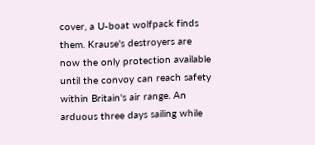cover, a U-boat wolfpack finds them. Krause's destroyers are now the only protection available until the convoy can reach safety within Britain's air range. An arduous three days sailing while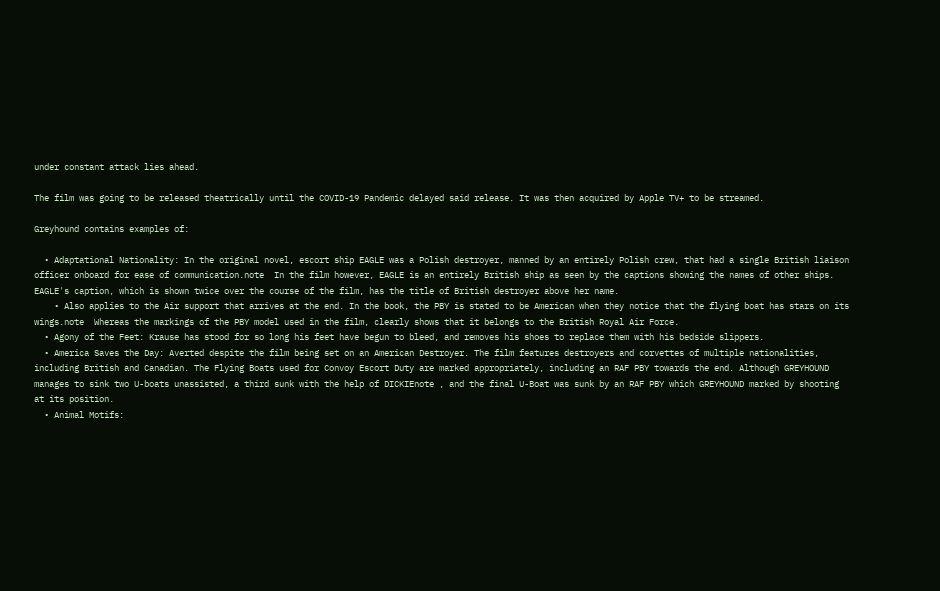under constant attack lies ahead.

The film was going to be released theatrically until the COVID-19 Pandemic delayed said release. It was then acquired by Apple TV+ to be streamed.

Greyhound contains examples of:

  • Adaptational Nationality: In the original novel, escort ship EAGLE was a Polish destroyer, manned by an entirely Polish crew, that had a single British liaison officer onboard for ease of communication.note  In the film however, EAGLE is an entirely British ship as seen by the captions showing the names of other ships. EAGLE's caption, which is shown twice over the course of the film, has the title of British destroyer above her name.
    • Also applies to the Air support that arrives at the end. In the book, the PBY is stated to be American when they notice that the flying boat has stars on its wings.note  Whereas the markings of the PBY model used in the film, clearly shows that it belongs to the British Royal Air Force.
  • Agony of the Feet: Krause has stood for so long his feet have begun to bleed, and removes his shoes to replace them with his bedside slippers.
  • America Saves the Day: Averted despite the film being set on an American Destroyer. The film features destroyers and corvettes of multiple nationalities, including British and Canadian. The Flying Boats used for Convoy Escort Duty are marked appropriately, including an RAF PBY towards the end. Although GREYHOUND manages to sink two U-boats unassisted, a third sunk with the help of DICKIEnote , and the final U-Boat was sunk by an RAF PBY which GREYHOUND marked by shooting at its position.
  • Animal Motifs: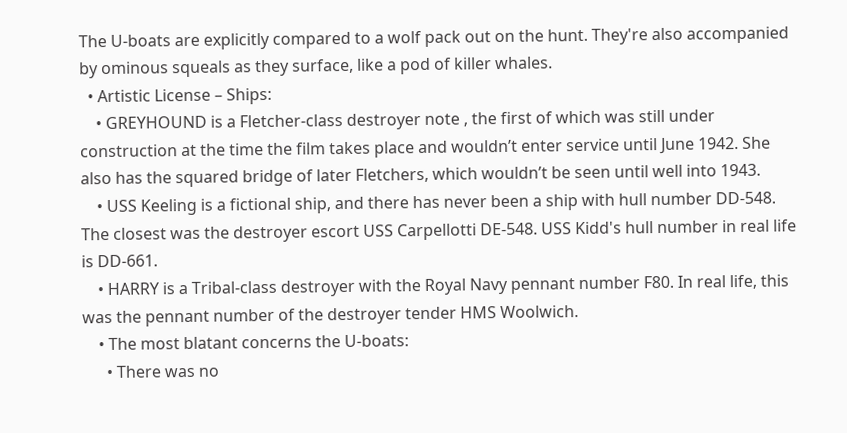The U-boats are explicitly compared to a wolf pack out on the hunt. They're also accompanied by ominous squeals as they surface, like a pod of killer whales.
  • Artistic License – Ships:
    • GREYHOUND is a Fletcher-class destroyer note , the first of which was still under construction at the time the film takes place and wouldn’t enter service until June 1942. She also has the squared bridge of later Fletchers, which wouldn’t be seen until well into 1943.
    • USS Keeling is a fictional ship, and there has never been a ship with hull number DD-548. The closest was the destroyer escort USS Carpellotti DE-548. USS Kidd's hull number in real life is DD-661.
    • HARRY is a Tribal-class destroyer with the Royal Navy pennant number F80. In real life, this was the pennant number of the destroyer tender HMS Woolwich.
    • The most blatant concerns the U-boats:
      • There was no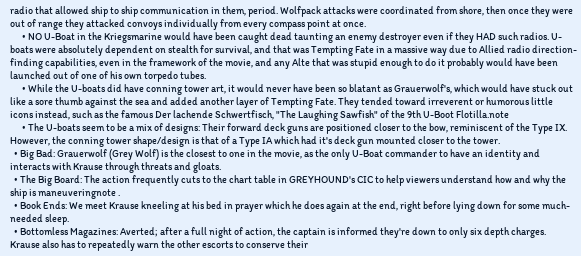radio that allowed ship to ship communication in them, period. Wolfpack attacks were coordinated from shore, then once they were out of range they attacked convoys individually from every compass point at once.
      • NO U-Boat in the Kriegsmarine would have been caught dead taunting an enemy destroyer even if they HAD such radios. U-boats were absolutely dependent on stealth for survival, and that was Tempting Fate in a massive way due to Allied radio direction-finding capabilities, even in the framework of the movie, and any Alte that was stupid enough to do it probably would have been launched out of one of his own torpedo tubes.
      • While the U-boats did have conning tower art, it would never have been so blatant as Grauerwolf's, which would have stuck out like a sore thumb against the sea and added another layer of Tempting Fate. They tended toward irreverent or humorous little icons instead, such as the famous Der lachende Schwertfisch, "The Laughing Sawfish" of the 9th U-Boot Flotilla.note
      • The U-boats seem to be a mix of designs: Their forward deck guns are positioned closer to the bow, reminiscent of the Type IX. However, the conning tower shape/design is that of a Type IA which had it's deck gun mounted closer to the tower.
  • Big Bad: Grauerwolf (Grey Wolf) is the closest to one in the movie, as the only U-Boat commander to have an identity and interacts with Krause through threats and gloats.
  • The Big Board: The action frequently cuts to the chart table in GREYHOUND's CIC to help viewers understand how and why the ship is maneuveringnote .
  • Book Ends: We meet Krause kneeling at his bed in prayer which he does again at the end, right before lying down for some much-needed sleep.
  • Bottomless Magazines: Averted; after a full night of action, the captain is informed they're down to only six depth charges. Krause also has to repeatedly warn the other escorts to conserve their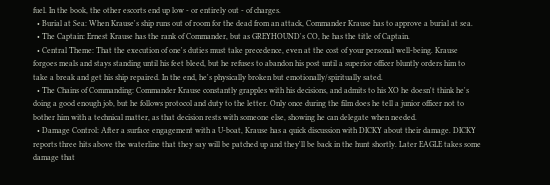fuel. In the book, the other escorts end up low - or entirely out - of charges.
  • Burial at Sea: When Krause's ship runs out of room for the dead from an attack, Commander Krause has to approve a burial at sea.
  • The Captain: Ernest Krause has the rank of Commander, but as GREYHOUND's CO, he has the title of Captain.
  • Central Theme: That the execution of one's duties must take precedence, even at the cost of your personal well-being. Krause forgoes meals and stays standing until his feet bleed, but he refuses to abandon his post until a superior officer bluntly orders him to take a break and get his ship repaired. In the end, he's physically broken but emotionally/spiritually sated.
  • The Chains of Commanding: Commander Krause constantly grapples with his decisions, and admits to his XO he doesn't think he's doing a good enough job, but he follows protocol and duty to the letter. Only once during the film does he tell a junior officer not to bother him with a technical matter, as that decision rests with someone else, showing he can delegate when needed.
  • Damage Control: After a surface engagement with a U-boat, Krause has a quick discussion with DICKY about their damage. DICKY reports three hits above the waterline that they say will be patched up and they'll be back in the hunt shortly. Later EAGLE takes some damage that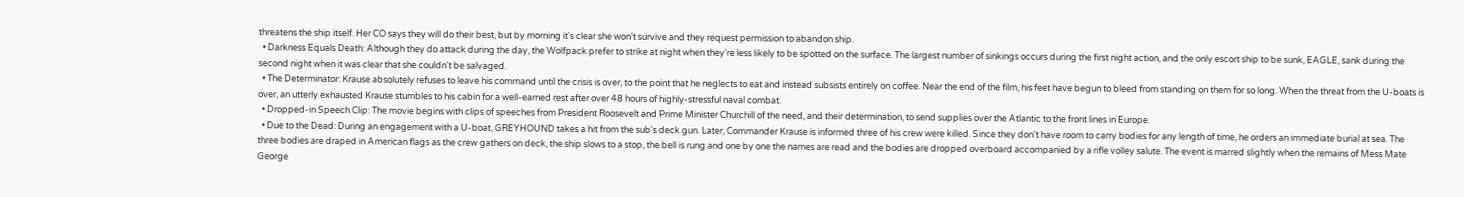threatens the ship itself. Her CO says they will do their best, but by morning it's clear she won't survive and they request permission to abandon ship.
  • Darkness Equals Death: Although they do attack during the day, the Wolfpack prefer to strike at night when they're less likely to be spotted on the surface. The largest number of sinkings occurs during the first night action, and the only escort ship to be sunk, EAGLE, sank during the second night when it was clear that she couldn't be salvaged.
  • The Determinator: Krause absolutely refuses to leave his command until the crisis is over, to the point that he neglects to eat and instead subsists entirely on coffee. Near the end of the film, his feet have begun to bleed from standing on them for so long. When the threat from the U-boats is over, an utterly exhausted Krause stumbles to his cabin for a well-earned rest after over 48 hours of highly-stressful naval combat.
  • Dropped-in Speech Clip: The movie begins with clips of speeches from President Roosevelt and Prime Minister Churchill of the need, and their determination, to send supplies over the Atlantic to the front lines in Europe.
  • Due to the Dead: During an engagement with a U-boat, GREYHOUND takes a hit from the sub's deck gun. Later, Commander Krause is informed three of his crew were killed. Since they don't have room to carry bodies for any length of time, he orders an immediate burial at sea. The three bodies are draped in American flags as the crew gathers on deck, the ship slows to a stop, the bell is rung and one by one the names are read and the bodies are dropped overboard accompanied by a rifle volley salute. The event is marred slightly when the remains of Mess Mate George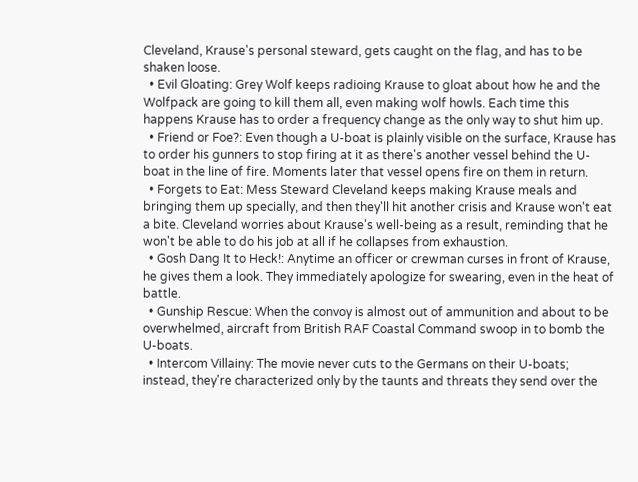Cleveland, Krause's personal steward, gets caught on the flag, and has to be shaken loose.
  • Evil Gloating: Grey Wolf keeps radioing Krause to gloat about how he and the Wolfpack are going to kill them all, even making wolf howls. Each time this happens Krause has to order a frequency change as the only way to shut him up.
  • Friend or Foe?: Even though a U-boat is plainly visible on the surface, Krause has to order his gunners to stop firing at it as there's another vessel behind the U-boat in the line of fire. Moments later that vessel opens fire on them in return.
  • Forgets to Eat: Mess Steward Cleveland keeps making Krause meals and bringing them up specially, and then they'll hit another crisis and Krause won't eat a bite. Cleveland worries about Krause's well-being as a result, reminding that he won't be able to do his job at all if he collapses from exhaustion.
  • Gosh Dang It to Heck!: Anytime an officer or crewman curses in front of Krause, he gives them a look. They immediately apologize for swearing, even in the heat of battle.
  • Gunship Rescue: When the convoy is almost out of ammunition and about to be overwhelmed, aircraft from British RAF Coastal Command swoop in to bomb the U-boats.
  • Intercom Villainy: The movie never cuts to the Germans on their U-boats; instead, they're characterized only by the taunts and threats they send over the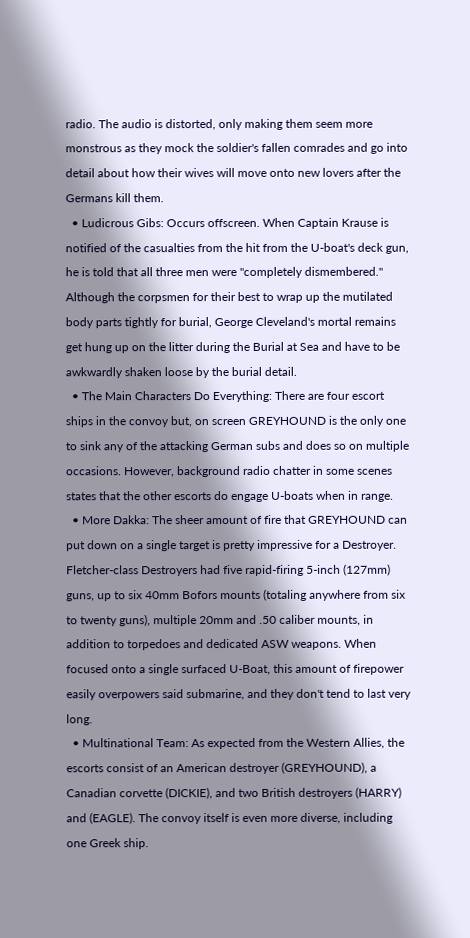radio. The audio is distorted, only making them seem more monstrous as they mock the soldier's fallen comrades and go into detail about how their wives will move onto new lovers after the Germans kill them.
  • Ludicrous Gibs: Occurs offscreen. When Captain Krause is notified of the casualties from the hit from the U-boat's deck gun, he is told that all three men were "completely dismembered." Although the corpsmen for their best to wrap up the mutilated body parts tightly for burial, George Cleveland's mortal remains get hung up on the litter during the Burial at Sea and have to be awkwardly shaken loose by the burial detail.
  • The Main Characters Do Everything: There are four escort ships in the convoy but, on screen GREYHOUND is the only one to sink any of the attacking German subs and does so on multiple occasions. However, background radio chatter in some scenes states that the other escorts do engage U-boats when in range.
  • More Dakka: The sheer amount of fire that GREYHOUND can put down on a single target is pretty impressive for a Destroyer. Fletcher-class Destroyers had five rapid-firing 5-inch (127mm) guns, up to six 40mm Bofors mounts (totaling anywhere from six to twenty guns), multiple 20mm and .50 caliber mounts, in addition to torpedoes and dedicated ASW weapons. When focused onto a single surfaced U-Boat, this amount of firepower easily overpowers said submarine, and they don't tend to last very long.
  • Multinational Team: As expected from the Western Allies, the escorts consist of an American destroyer (GREYHOUND), a Canadian corvette (DICKIE), and two British destroyers (HARRY) and (EAGLE). The convoy itself is even more diverse, including one Greek ship.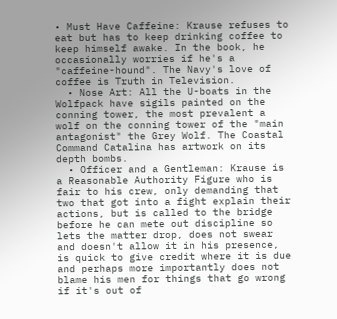• Must Have Caffeine: Krause refuses to eat but has to keep drinking coffee to keep himself awake. In the book, he occasionally worries if he's a "caffeine-hound". The Navy's love of coffee is Truth in Television.
  • Nose Art: All the U-boats in the Wolfpack have sigils painted on the conning tower, the most prevalent a wolf on the conning tower of the "main antagonist" the Grey Wolf. The Coastal Command Catalina has artwork on its depth bombs.
  • Officer and a Gentleman: Krause is a Reasonable Authority Figure who is fair to his crew, only demanding that two that got into a fight explain their actions, but is called to the bridge before he can mete out discipline so lets the matter drop, does not swear and doesn't allow it in his presence, is quick to give credit where it is due and perhaps more importantly does not blame his men for things that go wrong if it's out of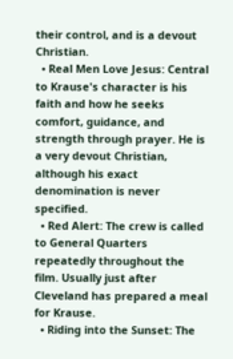their control, and is a devout Christian.
  • Real Men Love Jesus: Central to Krause's character is his faith and how he seeks comfort, guidance, and strength through prayer. He is a very devout Christian, although his exact denomination is never specified.
  • Red Alert: The crew is called to General Quarters repeatedly throughout the film. Usually just after Cleveland has prepared a meal for Krause.
  • Riding into the Sunset: The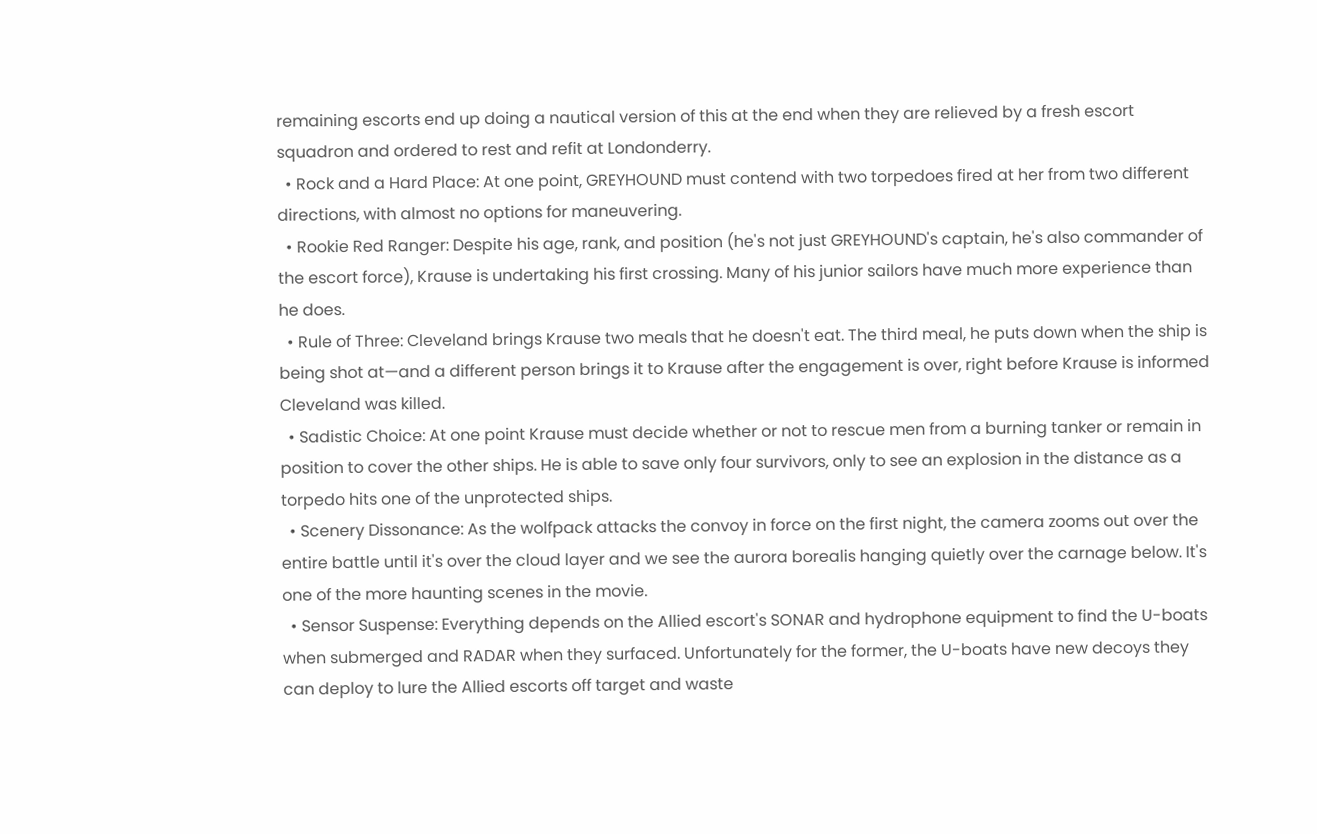remaining escorts end up doing a nautical version of this at the end when they are relieved by a fresh escort squadron and ordered to rest and refit at Londonderry.
  • Rock and a Hard Place: At one point, GREYHOUND must contend with two torpedoes fired at her from two different directions, with almost no options for maneuvering.
  • Rookie Red Ranger: Despite his age, rank, and position (he's not just GREYHOUND's captain, he's also commander of the escort force), Krause is undertaking his first crossing. Many of his junior sailors have much more experience than he does.
  • Rule of Three: Cleveland brings Krause two meals that he doesn't eat. The third meal, he puts down when the ship is being shot at—and a different person brings it to Krause after the engagement is over, right before Krause is informed Cleveland was killed.
  • Sadistic Choice: At one point Krause must decide whether or not to rescue men from a burning tanker or remain in position to cover the other ships. He is able to save only four survivors, only to see an explosion in the distance as a torpedo hits one of the unprotected ships.
  • Scenery Dissonance: As the wolfpack attacks the convoy in force on the first night, the camera zooms out over the entire battle until it's over the cloud layer and we see the aurora borealis hanging quietly over the carnage below. It's one of the more haunting scenes in the movie.
  • Sensor Suspense: Everything depends on the Allied escort's SONAR and hydrophone equipment to find the U-boats when submerged and RADAR when they surfaced. Unfortunately for the former, the U-boats have new decoys they can deploy to lure the Allied escorts off target and waste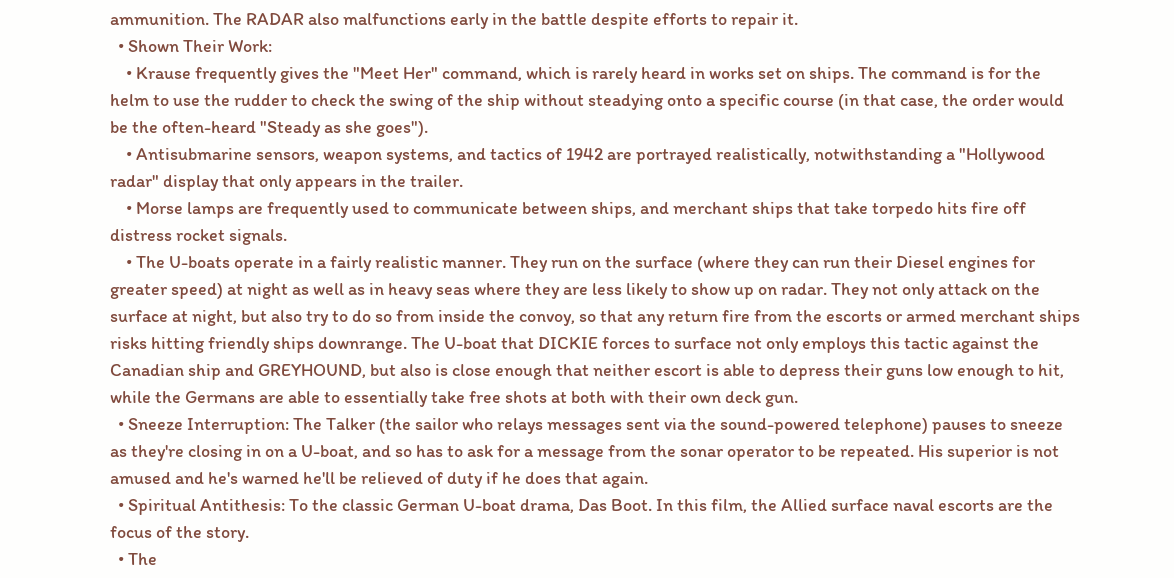ammunition. The RADAR also malfunctions early in the battle despite efforts to repair it.
  • Shown Their Work:
    • Krause frequently gives the "Meet Her" command, which is rarely heard in works set on ships. The command is for the helm to use the rudder to check the swing of the ship without steadying onto a specific course (in that case, the order would be the often-heard "Steady as she goes").
    • Antisubmarine sensors, weapon systems, and tactics of 1942 are portrayed realistically, notwithstanding a "Hollywood radar" display that only appears in the trailer.
    • Morse lamps are frequently used to communicate between ships, and merchant ships that take torpedo hits fire off distress rocket signals.
    • The U-boats operate in a fairly realistic manner. They run on the surface (where they can run their Diesel engines for greater speed) at night as well as in heavy seas where they are less likely to show up on radar. They not only attack on the surface at night, but also try to do so from inside the convoy, so that any return fire from the escorts or armed merchant ships risks hitting friendly ships downrange. The U-boat that DICKIE forces to surface not only employs this tactic against the Canadian ship and GREYHOUND, but also is close enough that neither escort is able to depress their guns low enough to hit, while the Germans are able to essentially take free shots at both with their own deck gun.
  • Sneeze Interruption: The Talker (the sailor who relays messages sent via the sound-powered telephone) pauses to sneeze as they're closing in on a U-boat, and so has to ask for a message from the sonar operator to be repeated. His superior is not amused and he's warned he'll be relieved of duty if he does that again.
  • Spiritual Antithesis: To the classic German U-boat drama, Das Boot. In this film, the Allied surface naval escorts are the focus of the story.
  • The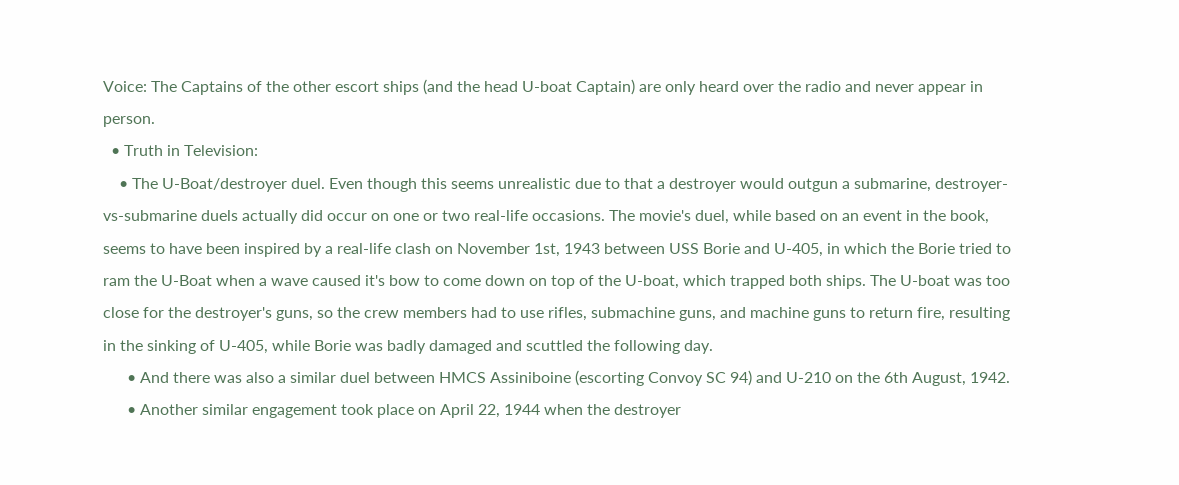Voice: The Captains of the other escort ships (and the head U-boat Captain) are only heard over the radio and never appear in person.
  • Truth in Television:
    • The U-Boat/destroyer duel. Even though this seems unrealistic due to that a destroyer would outgun a submarine, destroyer-vs-submarine duels actually did occur on one or two real-life occasions. The movie's duel, while based on an event in the book, seems to have been inspired by a real-life clash on November 1st, 1943 between USS Borie and U-405, in which the Borie tried to ram the U-Boat when a wave caused it's bow to come down on top of the U-boat, which trapped both ships. The U-boat was too close for the destroyer's guns, so the crew members had to use rifles, submachine guns, and machine guns to return fire, resulting in the sinking of U-405, while Borie was badly damaged and scuttled the following day.
      • And there was also a similar duel between HMCS Assiniboine (escorting Convoy SC 94) and U-210 on the 6th August, 1942.
      • Another similar engagement took place on April 22, 1944 when the destroyer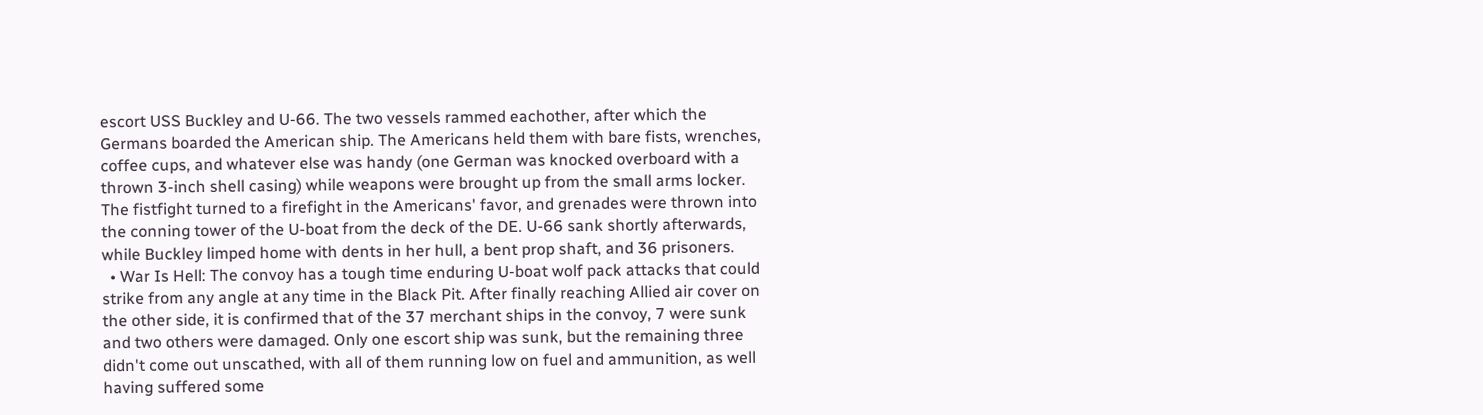escort USS Buckley and U-66. The two vessels rammed eachother, after which the Germans boarded the American ship. The Americans held them with bare fists, wrenches, coffee cups, and whatever else was handy (one German was knocked overboard with a thrown 3-inch shell casing) while weapons were brought up from the small arms locker. The fistfight turned to a firefight in the Americans' favor, and grenades were thrown into the conning tower of the U-boat from the deck of the DE. U-66 sank shortly afterwards, while Buckley limped home with dents in her hull, a bent prop shaft, and 36 prisoners.
  • War Is Hell: The convoy has a tough time enduring U-boat wolf pack attacks that could strike from any angle at any time in the Black Pit. After finally reaching Allied air cover on the other side, it is confirmed that of the 37 merchant ships in the convoy, 7 were sunk and two others were damaged. Only one escort ship was sunk, but the remaining three didn't come out unscathed, with all of them running low on fuel and ammunition, as well having suffered some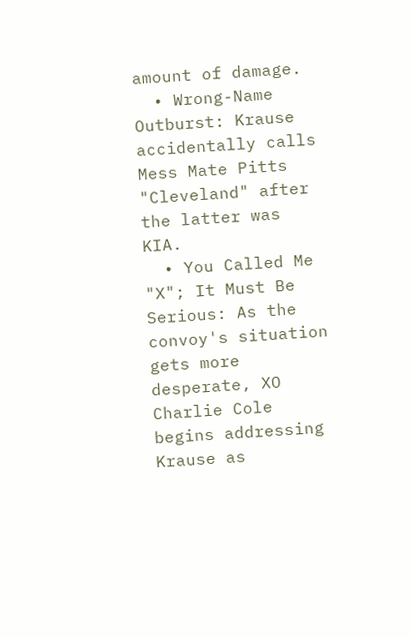amount of damage.
  • Wrong-Name Outburst: Krause accidentally calls Mess Mate Pitts "Cleveland" after the latter was KIA.
  • You Called Me "X"; It Must Be Serious: As the convoy's situation gets more desperate, XO Charlie Cole begins addressing Krause as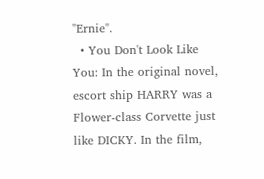"Ernie".
  • You Don't Look Like You: In the original novel, escort ship HARRY was a Flower-class Corvette just like DICKY. In the film,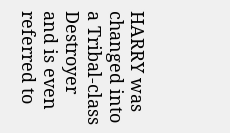HARRY was changed into a Tribal-class Destroyer and is even referred to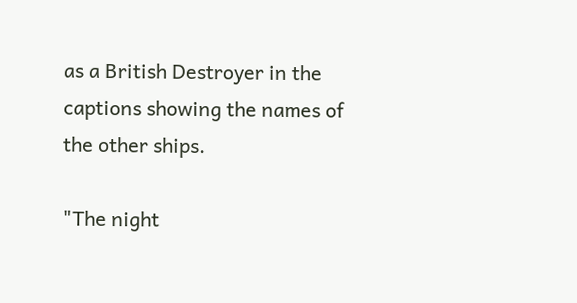as a British Destroyer in the captions showing the names of the other ships.

"The night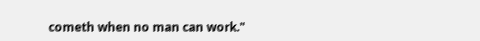cometh when no man can work."